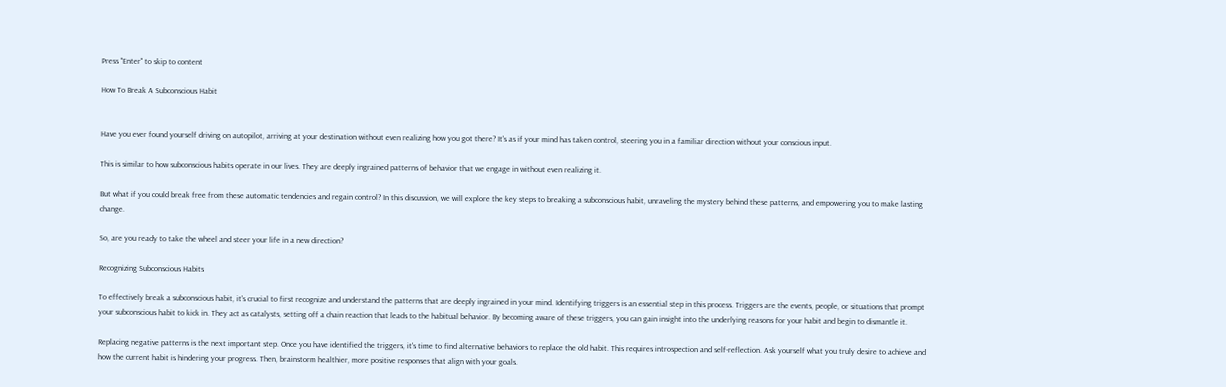Press "Enter" to skip to content

How To Break A Subconscious Habit


Have you ever found yourself driving on autopilot, arriving at your destination without even realizing how you got there? It's as if your mind has taken control, steering you in a familiar direction without your conscious input.

This is similar to how subconscious habits operate in our lives. They are deeply ingrained patterns of behavior that we engage in without even realizing it.

But what if you could break free from these automatic tendencies and regain control? In this discussion, we will explore the key steps to breaking a subconscious habit, unraveling the mystery behind these patterns, and empowering you to make lasting change.

So, are you ready to take the wheel and steer your life in a new direction?

Recognizing Subconscious Habits

To effectively break a subconscious habit, it's crucial to first recognize and understand the patterns that are deeply ingrained in your mind. Identifying triggers is an essential step in this process. Triggers are the events, people, or situations that prompt your subconscious habit to kick in. They act as catalysts, setting off a chain reaction that leads to the habitual behavior. By becoming aware of these triggers, you can gain insight into the underlying reasons for your habit and begin to dismantle it.

Replacing negative patterns is the next important step. Once you have identified the triggers, it's time to find alternative behaviors to replace the old habit. This requires introspection and self-reflection. Ask yourself what you truly desire to achieve and how the current habit is hindering your progress. Then, brainstorm healthier, more positive responses that align with your goals.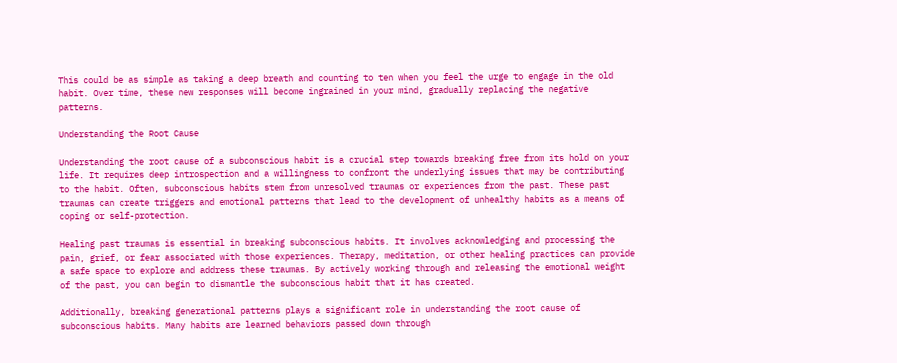This could be as simple as taking a deep breath and counting to ten when you feel the urge to engage in the old habit. Over time, these new responses will become ingrained in your mind, gradually replacing the negative patterns.

Understanding the Root Cause

Understanding the root cause of a subconscious habit is a crucial step towards breaking free from its hold on your life. It requires deep introspection and a willingness to confront the underlying issues that may be contributing to the habit. Often, subconscious habits stem from unresolved traumas or experiences from the past. These past traumas can create triggers and emotional patterns that lead to the development of unhealthy habits as a means of coping or self-protection.

Healing past traumas is essential in breaking subconscious habits. It involves acknowledging and processing the pain, grief, or fear associated with those experiences. Therapy, meditation, or other healing practices can provide a safe space to explore and address these traumas. By actively working through and releasing the emotional weight of the past, you can begin to dismantle the subconscious habit that it has created.

Additionally, breaking generational patterns plays a significant role in understanding the root cause of subconscious habits. Many habits are learned behaviors passed down through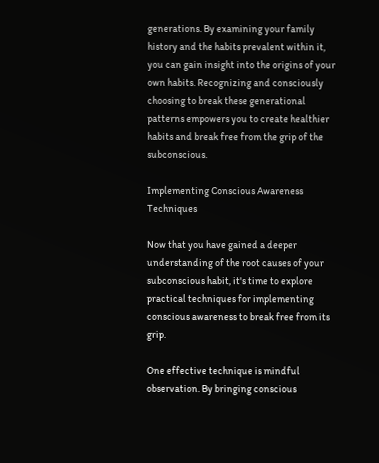generations. By examining your family history and the habits prevalent within it, you can gain insight into the origins of your own habits. Recognizing and consciously choosing to break these generational patterns empowers you to create healthier habits and break free from the grip of the subconscious.

Implementing Conscious Awareness Techniques

Now that you have gained a deeper understanding of the root causes of your subconscious habit, it's time to explore practical techniques for implementing conscious awareness to break free from its grip.

One effective technique is mindful observation. By bringing conscious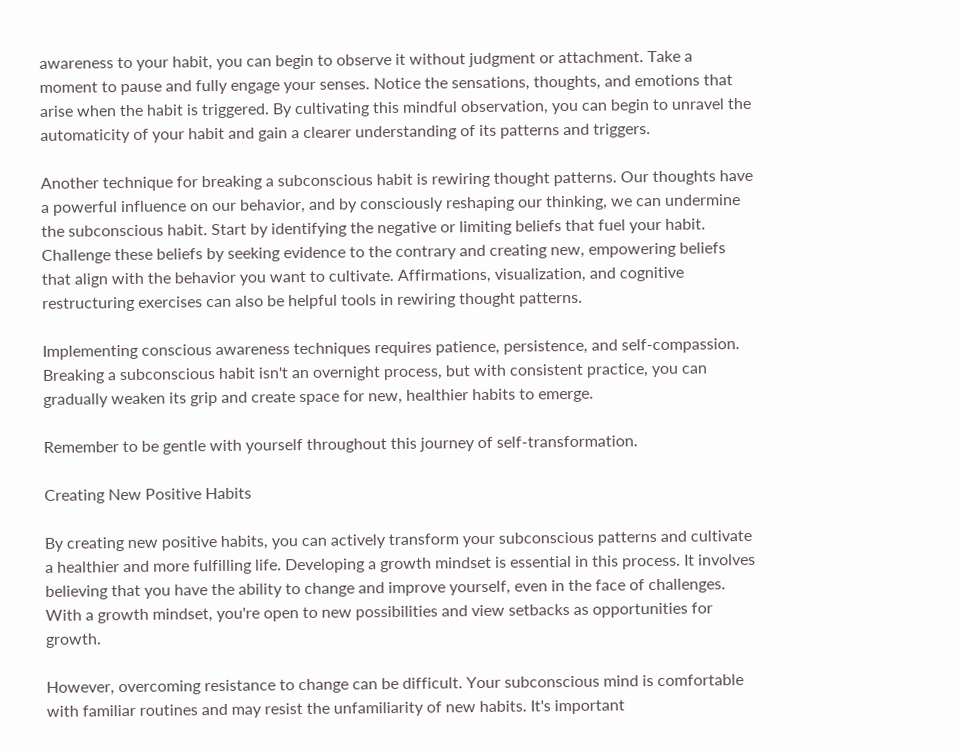awareness to your habit, you can begin to observe it without judgment or attachment. Take a moment to pause and fully engage your senses. Notice the sensations, thoughts, and emotions that arise when the habit is triggered. By cultivating this mindful observation, you can begin to unravel the automaticity of your habit and gain a clearer understanding of its patterns and triggers.

Another technique for breaking a subconscious habit is rewiring thought patterns. Our thoughts have a powerful influence on our behavior, and by consciously reshaping our thinking, we can undermine the subconscious habit. Start by identifying the negative or limiting beliefs that fuel your habit. Challenge these beliefs by seeking evidence to the contrary and creating new, empowering beliefs that align with the behavior you want to cultivate. Affirmations, visualization, and cognitive restructuring exercises can also be helpful tools in rewiring thought patterns.

Implementing conscious awareness techniques requires patience, persistence, and self-compassion. Breaking a subconscious habit isn't an overnight process, but with consistent practice, you can gradually weaken its grip and create space for new, healthier habits to emerge.

Remember to be gentle with yourself throughout this journey of self-transformation.

Creating New Positive Habits

By creating new positive habits, you can actively transform your subconscious patterns and cultivate a healthier and more fulfilling life. Developing a growth mindset is essential in this process. It involves believing that you have the ability to change and improve yourself, even in the face of challenges. With a growth mindset, you're open to new possibilities and view setbacks as opportunities for growth.

However, overcoming resistance to change can be difficult. Your subconscious mind is comfortable with familiar routines and may resist the unfamiliarity of new habits. It's important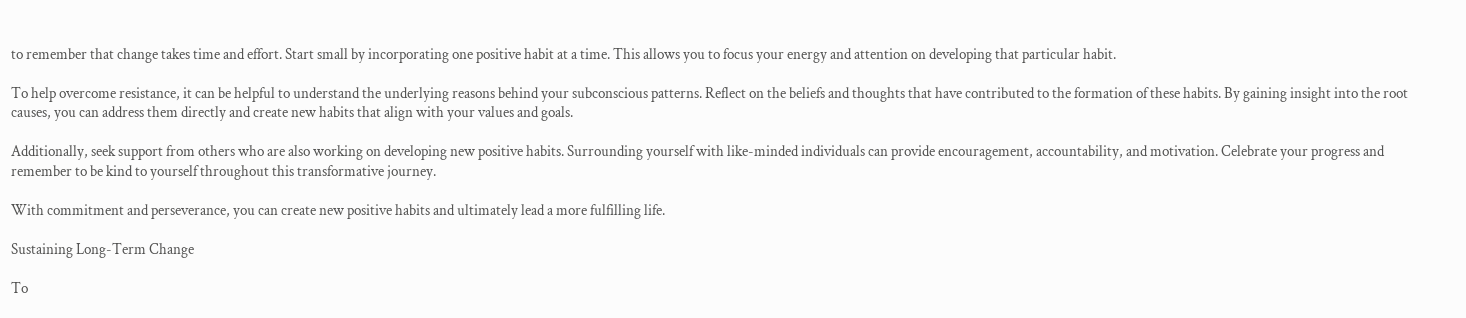to remember that change takes time and effort. Start small by incorporating one positive habit at a time. This allows you to focus your energy and attention on developing that particular habit.

To help overcome resistance, it can be helpful to understand the underlying reasons behind your subconscious patterns. Reflect on the beliefs and thoughts that have contributed to the formation of these habits. By gaining insight into the root causes, you can address them directly and create new habits that align with your values and goals.

Additionally, seek support from others who are also working on developing new positive habits. Surrounding yourself with like-minded individuals can provide encouragement, accountability, and motivation. Celebrate your progress and remember to be kind to yourself throughout this transformative journey.

With commitment and perseverance, you can create new positive habits and ultimately lead a more fulfilling life.

Sustaining Long-Term Change

To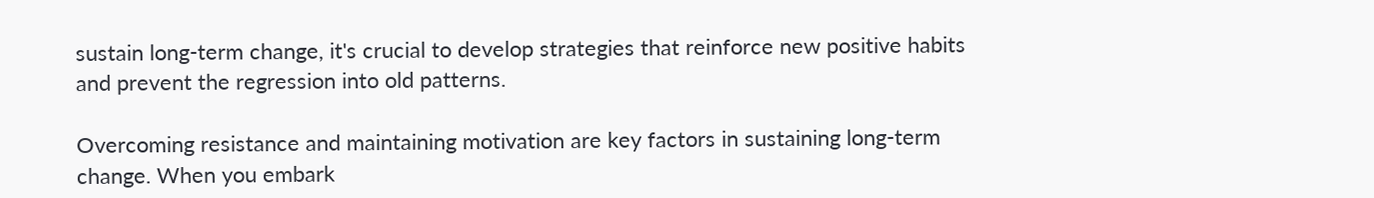sustain long-term change, it's crucial to develop strategies that reinforce new positive habits and prevent the regression into old patterns.

Overcoming resistance and maintaining motivation are key factors in sustaining long-term change. When you embark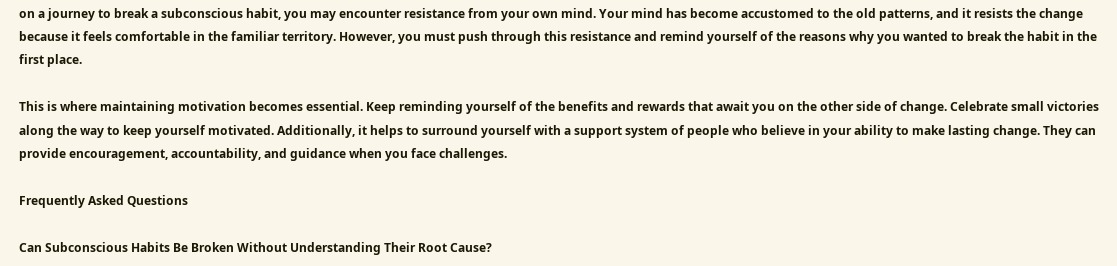on a journey to break a subconscious habit, you may encounter resistance from your own mind. Your mind has become accustomed to the old patterns, and it resists the change because it feels comfortable in the familiar territory. However, you must push through this resistance and remind yourself of the reasons why you wanted to break the habit in the first place.

This is where maintaining motivation becomes essential. Keep reminding yourself of the benefits and rewards that await you on the other side of change. Celebrate small victories along the way to keep yourself motivated. Additionally, it helps to surround yourself with a support system of people who believe in your ability to make lasting change. They can provide encouragement, accountability, and guidance when you face challenges.

Frequently Asked Questions

Can Subconscious Habits Be Broken Without Understanding Their Root Cause?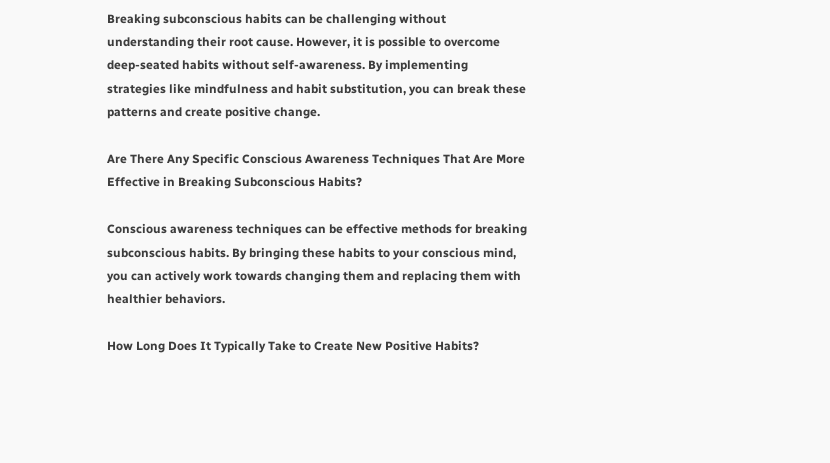Breaking subconscious habits can be challenging without understanding their root cause. However, it is possible to overcome deep-seated habits without self-awareness. By implementing strategies like mindfulness and habit substitution, you can break these patterns and create positive change.

Are There Any Specific Conscious Awareness Techniques That Are More Effective in Breaking Subconscious Habits?

Conscious awareness techniques can be effective methods for breaking subconscious habits. By bringing these habits to your conscious mind, you can actively work towards changing them and replacing them with healthier behaviors.

How Long Does It Typically Take to Create New Positive Habits?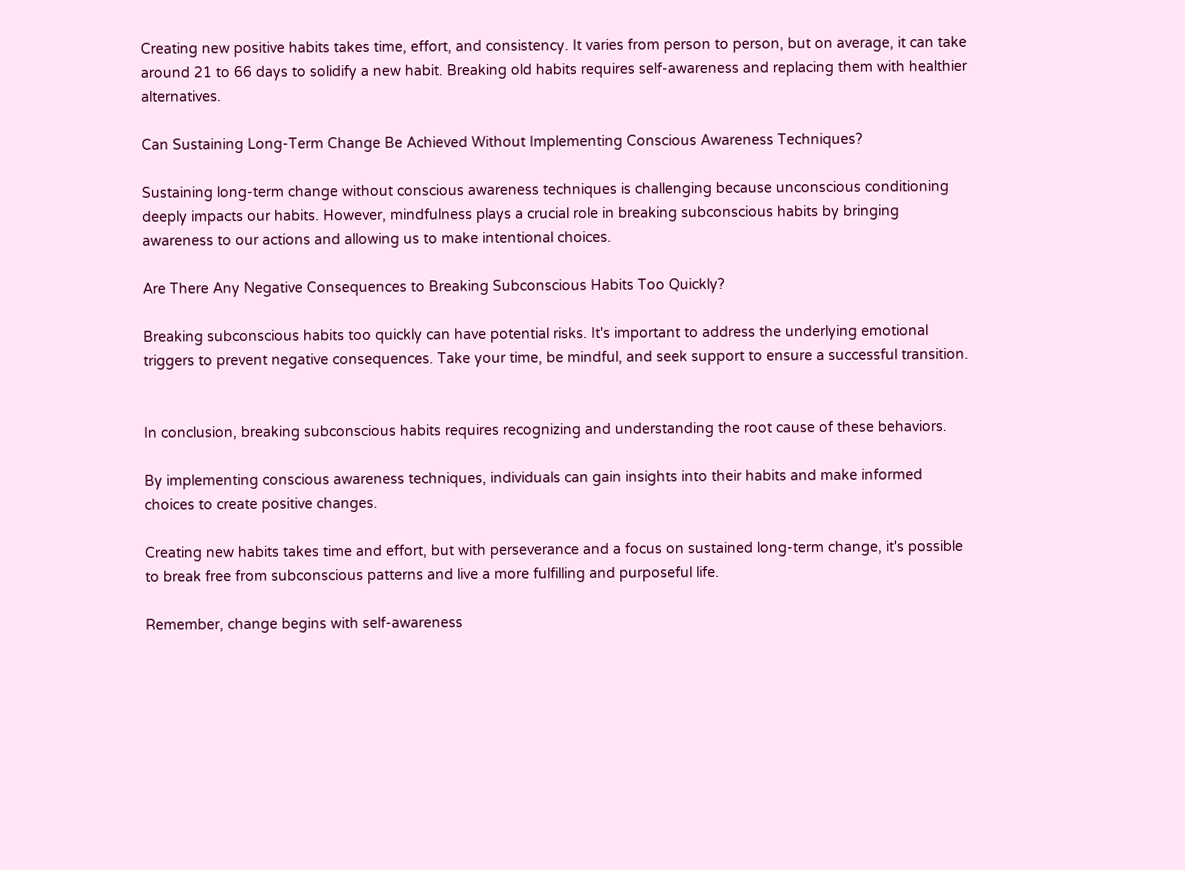Creating new positive habits takes time, effort, and consistency. It varies from person to person, but on average, it can take around 21 to 66 days to solidify a new habit. Breaking old habits requires self-awareness and replacing them with healthier alternatives.

Can Sustaining Long-Term Change Be Achieved Without Implementing Conscious Awareness Techniques?

Sustaining long-term change without conscious awareness techniques is challenging because unconscious conditioning deeply impacts our habits. However, mindfulness plays a crucial role in breaking subconscious habits by bringing awareness to our actions and allowing us to make intentional choices.

Are There Any Negative Consequences to Breaking Subconscious Habits Too Quickly?

Breaking subconscious habits too quickly can have potential risks. It's important to address the underlying emotional triggers to prevent negative consequences. Take your time, be mindful, and seek support to ensure a successful transition.


In conclusion, breaking subconscious habits requires recognizing and understanding the root cause of these behaviors.

By implementing conscious awareness techniques, individuals can gain insights into their habits and make informed choices to create positive changes.

Creating new habits takes time and effort, but with perseverance and a focus on sustained long-term change, it's possible to break free from subconscious patterns and live a more fulfilling and purposeful life.

Remember, change begins with self-awareness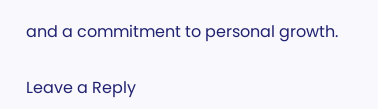and a commitment to personal growth.

Leave a Reply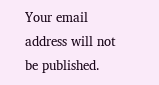Your email address will not be published.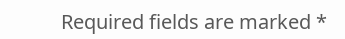Required fields are marked *